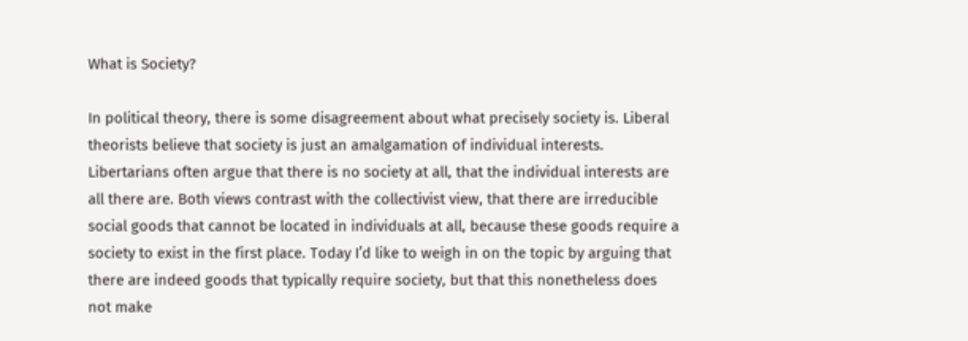What is Society?

In political theory, there is some disagreement about what precisely society is. Liberal theorists believe that society is just an amalgamation of individual interests. Libertarians often argue that there is no society at all, that the individual interests are all there are. Both views contrast with the collectivist view, that there are irreducible social goods that cannot be located in individuals at all, because these goods require a society to exist in the first place. Today I’d like to weigh in on the topic by arguing that there are indeed goods that typically require society, but that this nonetheless does not make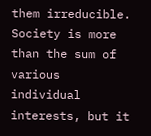them irreducible. Society is more than the sum of various individual interests, but it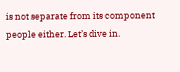is not separate from its component people either. Let’s dive in.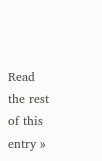Read the rest of this entry »